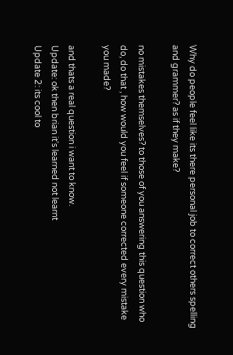Why do people feel like its there personal job to correct others spelling and grammer? as if they make?

no mistakes themselves? to those of you answering this question who do, do that , how would you feel if someone corrected every mistake you made?

and thats a real question i want to know.
Update: ok then brian it's learned not learnt
Update 2: its cool to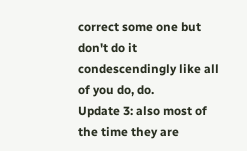correct some one but don't do it condescendingly like all of you do, do.
Update 3: also most of the time they are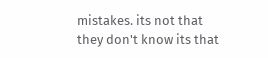mistakes. its not that they don't know its that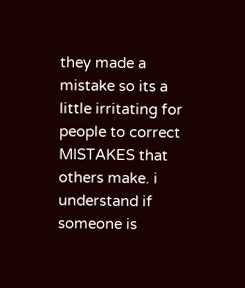they made a mistake so its a little irritating for people to correct MISTAKES that others make. i understand if someone is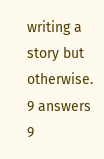writing a story but otherwise.
9 answers 9